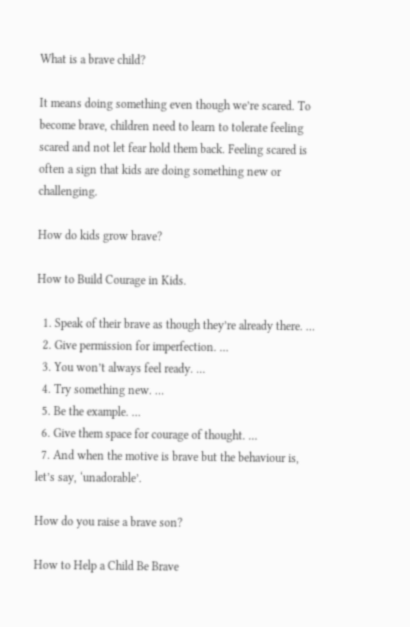What is a brave child?

It means doing something even though we’re scared. To become brave, children need to learn to tolerate feeling scared and not let fear hold them back. Feeling scared is often a sign that kids are doing something new or challenging.

How do kids grow brave?

How to Build Courage in Kids.

  1. Speak of their brave as though they’re already there. …
  2. Give permission for imperfection. …
  3. You won’t always feel ready. …
  4. Try something new. …
  5. Be the example. …
  6. Give them space for courage of thought. …
  7. And when the motive is brave but the behaviour is, let’s say, ‘unadorable’.

How do you raise a brave son?

How to Help a Child Be Brave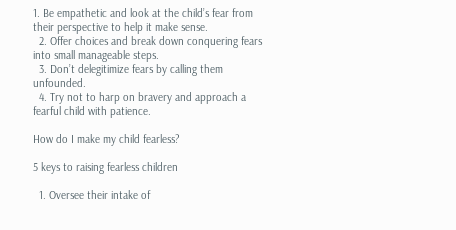1. Be empathetic and look at the child’s fear from their perspective to help it make sense.
  2. Offer choices and break down conquering fears into small manageable steps.
  3. Don’t delegitimize fears by calling them unfounded.
  4. Try not to harp on bravery and approach a fearful child with patience.

How do I make my child fearless?

5 keys to raising fearless children

  1. Oversee their intake of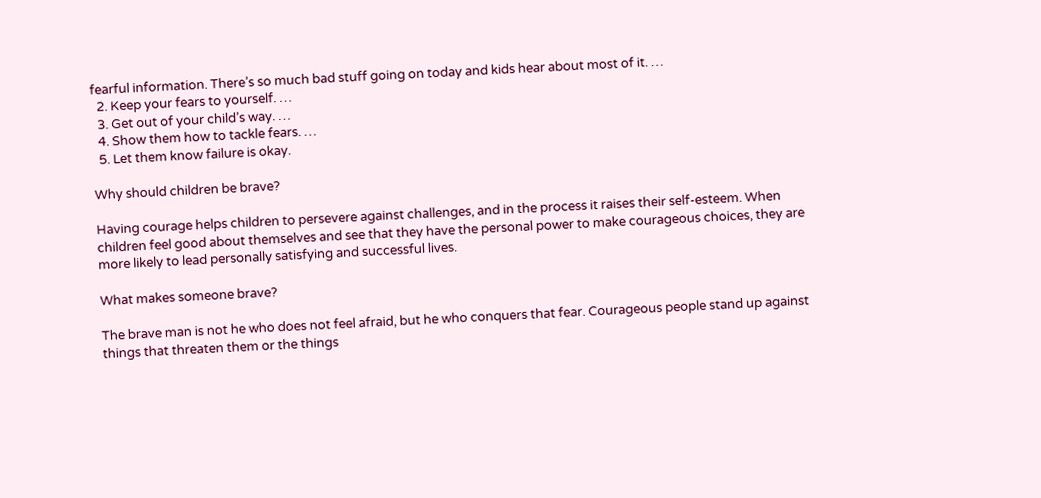fearful information. There’s so much bad stuff going on today and kids hear about most of it. …
  2. Keep your fears to yourself. …
  3. Get out of your child’s way. …
  4. Show them how to tackle fears. …
  5. Let them know failure is okay.

Why should children be brave?

Having courage helps children to persevere against challenges, and in the process it raises their self-esteem. When children feel good about themselves and see that they have the personal power to make courageous choices, they are more likely to lead personally satisfying and successful lives.

What makes someone brave?

The brave man is not he who does not feel afraid, but he who conquers that fear. Courageous people stand up against things that threaten them or the things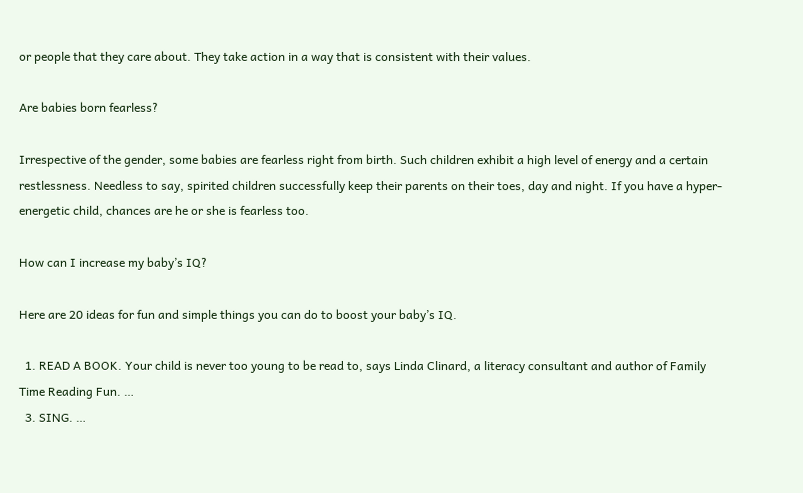or people that they care about. They take action in a way that is consistent with their values.

Are babies born fearless?

Irrespective of the gender, some babies are fearless right from birth. Such children exhibit a high level of energy and a certain restlessness. Needless to say, spirited children successfully keep their parents on their toes, day and night. If you have a hyper-energetic child, chances are he or she is fearless too.

How can I increase my baby’s IQ?

Here are 20 ideas for fun and simple things you can do to boost your baby’s IQ.

  1. READ A BOOK. Your child is never too young to be read to, says Linda Clinard, a literacy consultant and author of Family Time Reading Fun. …
  3. SING. …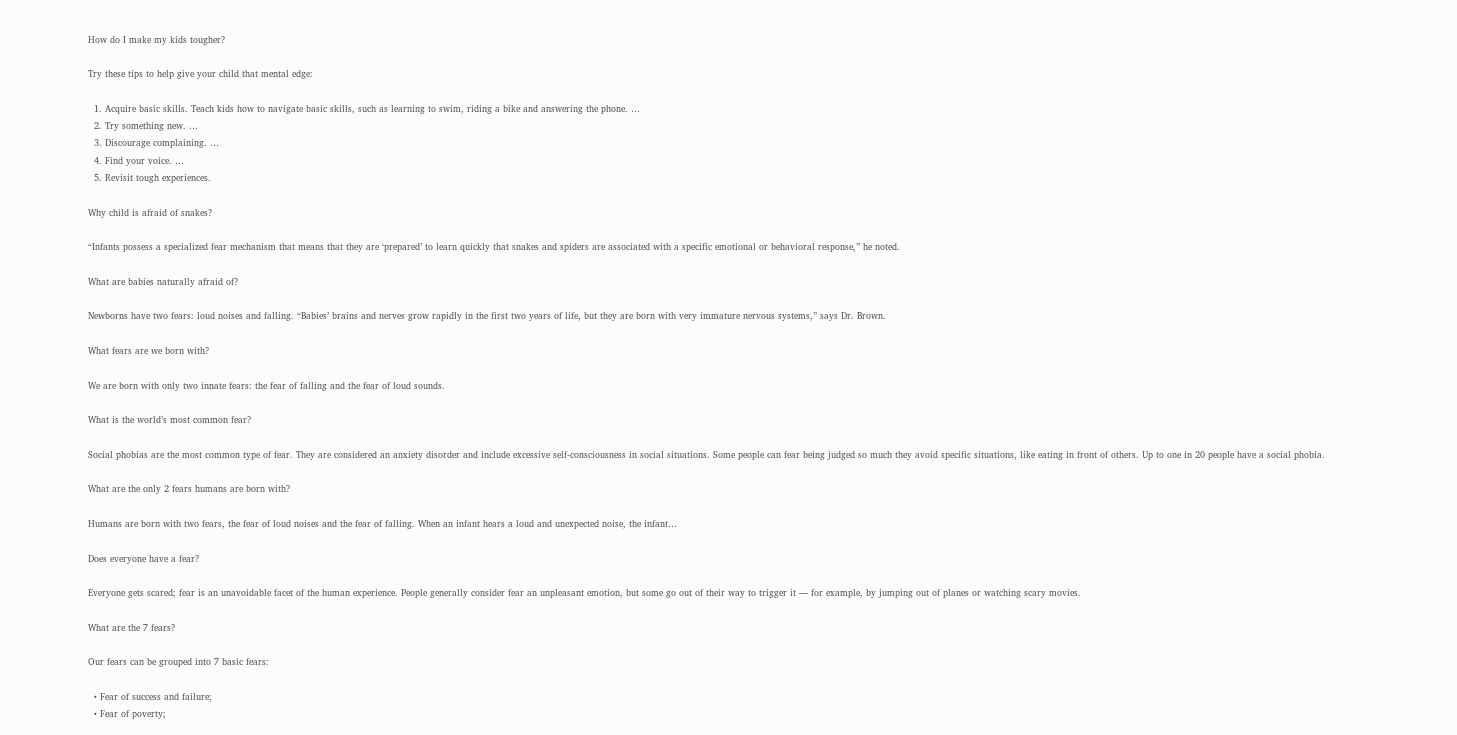How do I make my kids tougher?

Try these tips to help give your child that mental edge:

  1. Acquire basic skills. Teach kids how to navigate basic skills, such as learning to swim, riding a bike and answering the phone. …
  2. Try something new. …
  3. Discourage complaining. …
  4. Find your voice. …
  5. Revisit tough experiences.

Why child is afraid of snakes?

“Infants possess a specialized fear mechanism that means that they are ‘prepared’ to learn quickly that snakes and spiders are associated with a specific emotional or behavioral response,” he noted.

What are babies naturally afraid of?

Newborns have two fears: loud noises and falling. “Babies’ brains and nerves grow rapidly in the first two years of life, but they are born with very immature nervous systems,” says Dr. Brown.

What fears are we born with?

We are born with only two innate fears: the fear of falling and the fear of loud sounds.

What is the world’s most common fear?

Social phobias are the most common type of fear. They are considered an anxiety disorder and include excessive self-consciousness in social situations. Some people can fear being judged so much they avoid specific situations, like eating in front of others. Up to one in 20 people have a social phobia.

What are the only 2 fears humans are born with?

Humans are born with two fears, the fear of loud noises and the fear of falling. When an infant hears a loud and unexpected noise, the infant…

Does everyone have a fear?

Everyone gets scared; fear is an unavoidable facet of the human experience. People generally consider fear an unpleasant emotion, but some go out of their way to trigger it — for example, by jumping out of planes or watching scary movies.

What are the 7 fears?

Our fears can be grouped into 7 basic fears:

  • Fear of success and failure;
  • Fear of poverty;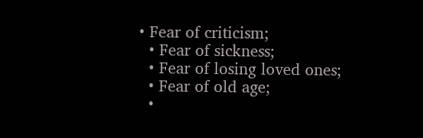• Fear of criticism;
  • Fear of sickness;
  • Fear of losing loved ones;
  • Fear of old age;
  •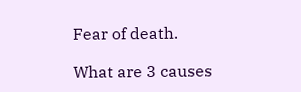Fear of death.

What are 3 causes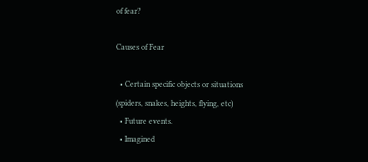of fear?

Causes of Fear

  • Certain specific objects or situations (spiders, snakes, heights, flying, etc)
  • Future events.
  • Imagined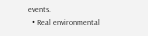events.
  • Real environmental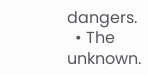dangers.
  • The unknown.